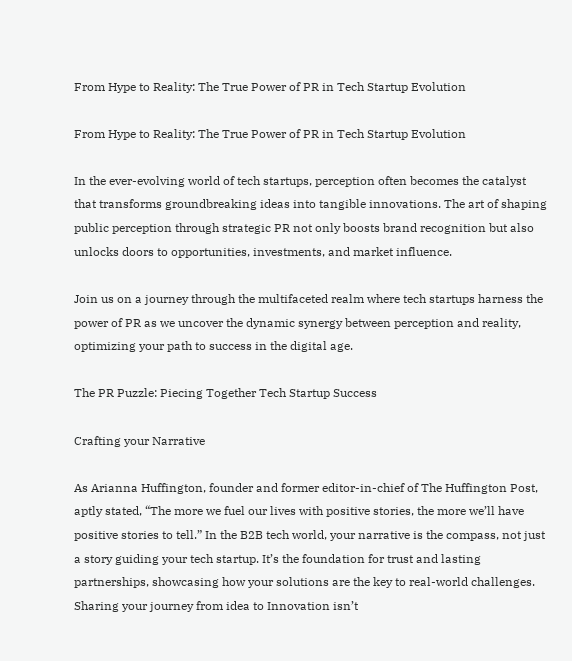From Hype to Reality: The True Power of PR in Tech Startup Evolution

From Hype to Reality: The True Power of PR in Tech Startup Evolution

In the ever-evolving world of tech startups, perception often becomes the catalyst that transforms groundbreaking ideas into tangible innovations. The art of shaping public perception through strategic PR not only boosts brand recognition but also unlocks doors to opportunities, investments, and market influence.

Join us on a journey through the multifaceted realm where tech startups harness the power of PR as we uncover the dynamic synergy between perception and reality, optimizing your path to success in the digital age.

The PR Puzzle: Piecing Together Tech Startup Success

Crafting your Narrative

As Arianna Huffington, founder and former editor-in-chief of The Huffington Post, aptly stated, “The more we fuel our lives with positive stories, the more we’ll have positive stories to tell.” In the B2B tech world, your narrative is the compass, not just a story guiding your tech startup. It’s the foundation for trust and lasting partnerships, showcasing how your solutions are the key to real-world challenges. Sharing your journey from idea to Innovation isn’t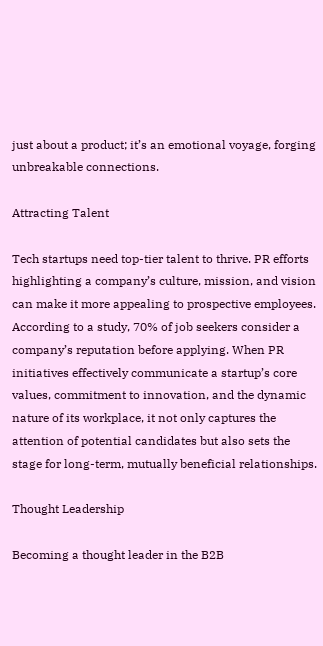just about a product; it’s an emotional voyage, forging unbreakable connections.

Attracting Talent

Tech startups need top-tier talent to thrive. PR efforts highlighting a company’s culture, mission, and vision can make it more appealing to prospective employees. According to a study, 70% of job seekers consider a company’s reputation before applying. When PR initiatives effectively communicate a startup’s core values, commitment to innovation, and the dynamic nature of its workplace, it not only captures the attention of potential candidates but also sets the stage for long-term, mutually beneficial relationships.

Thought Leadership

Becoming a thought leader in the B2B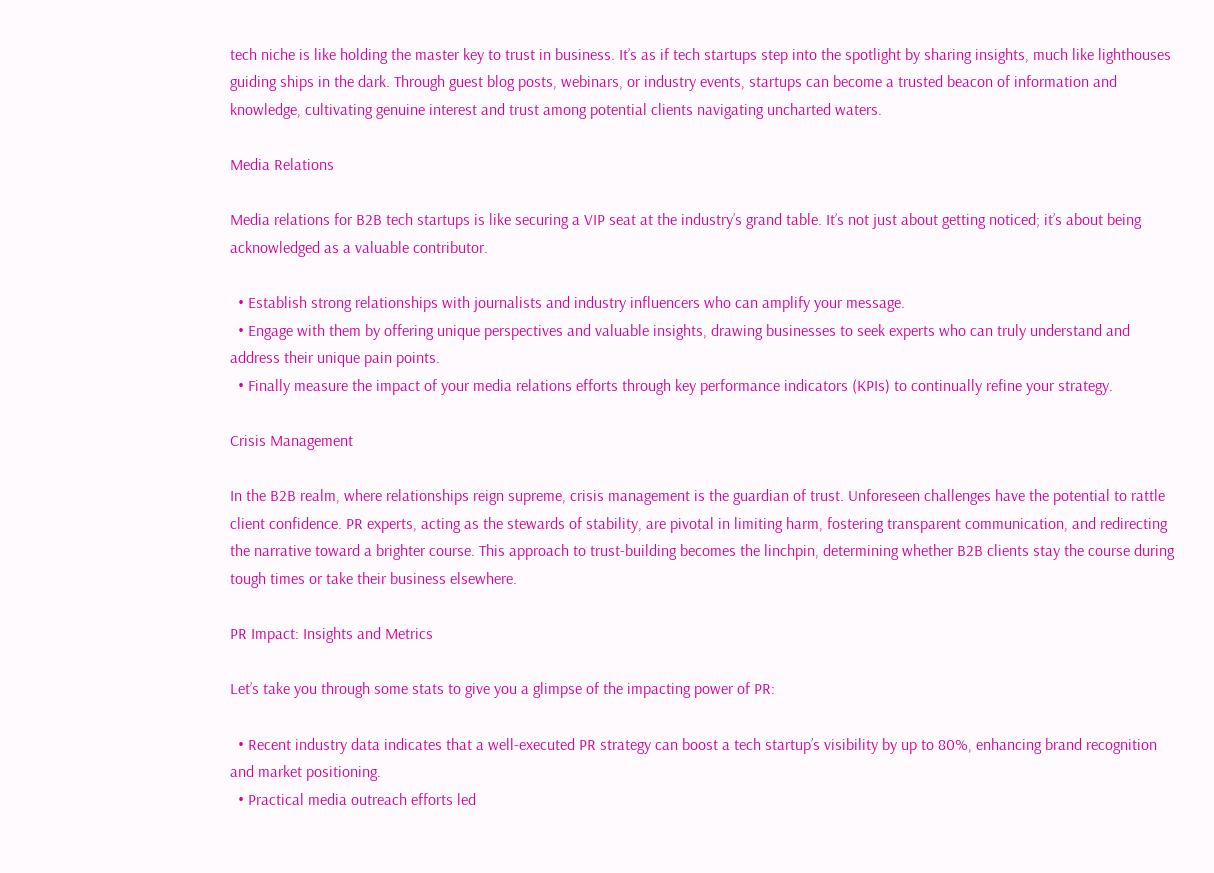tech niche is like holding the master key to trust in business. It’s as if tech startups step into the spotlight by sharing insights, much like lighthouses guiding ships in the dark. Through guest blog posts, webinars, or industry events, startups can become a trusted beacon of information and knowledge, cultivating genuine interest and trust among potential clients navigating uncharted waters.

Media Relations

Media relations for B2B tech startups is like securing a VIP seat at the industry’s grand table. It’s not just about getting noticed; it’s about being acknowledged as a valuable contributor.

  • Establish strong relationships with journalists and industry influencers who can amplify your message.
  • Engage with them by offering unique perspectives and valuable insights, drawing businesses to seek experts who can truly understand and address their unique pain points.
  • Finally measure the impact of your media relations efforts through key performance indicators (KPIs) to continually refine your strategy.

Crisis Management

In the B2B realm, where relationships reign supreme, crisis management is the guardian of trust. Unforeseen challenges have the potential to rattle client confidence. PR experts, acting as the stewards of stability, are pivotal in limiting harm, fostering transparent communication, and redirecting the narrative toward a brighter course. This approach to trust-building becomes the linchpin, determining whether B2B clients stay the course during tough times or take their business elsewhere.

PR Impact: Insights and Metrics

Let’s take you through some stats to give you a glimpse of the impacting power of PR:

  • Recent industry data indicates that a well-executed PR strategy can boost a tech startup’s visibility by up to 80%, enhancing brand recognition and market positioning.
  • Practical media outreach efforts led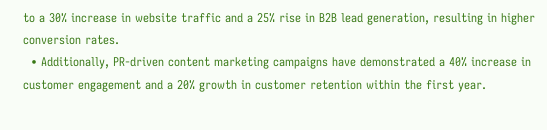to a 30% increase in website traffic and a 25% rise in B2B lead generation, resulting in higher conversion rates.
  • Additionally, PR-driven content marketing campaigns have demonstrated a 40% increase in customer engagement and a 20% growth in customer retention within the first year.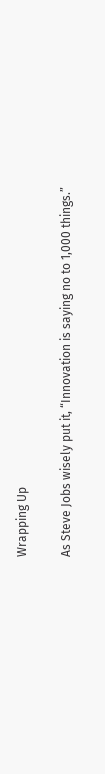Wrapping Up

As Steve Jobs wisely put it, “Innovation is saying no to 1,000 things.”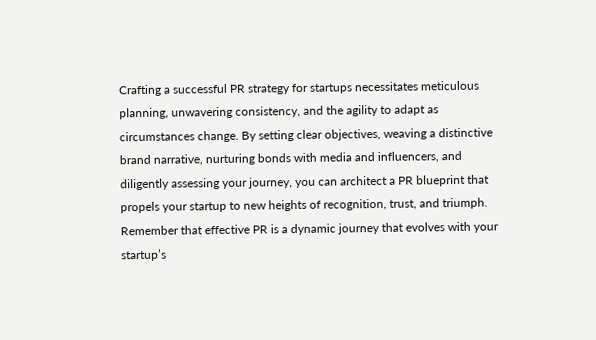Crafting a successful PR strategy for startups necessitates meticulous planning, unwavering consistency, and the agility to adapt as circumstances change. By setting clear objectives, weaving a distinctive brand narrative, nurturing bonds with media and influencers, and diligently assessing your journey, you can architect a PR blueprint that propels your startup to new heights of recognition, trust, and triumph. Remember that effective PR is a dynamic journey that evolves with your startup’s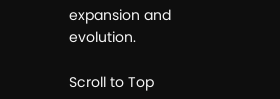expansion and evolution.

Scroll to Top